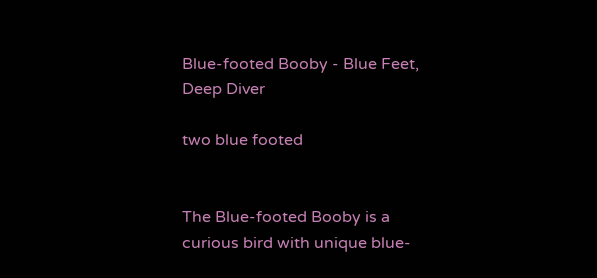Blue-footed Booby - Blue Feet, Deep Diver

two blue footed


The Blue-footed Booby is a curious bird with unique blue-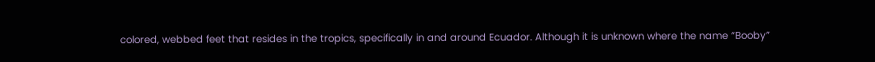colored, webbed feet that resides in the tropics, specifically in and around Ecuador. Although it is unknown where the name “Booby”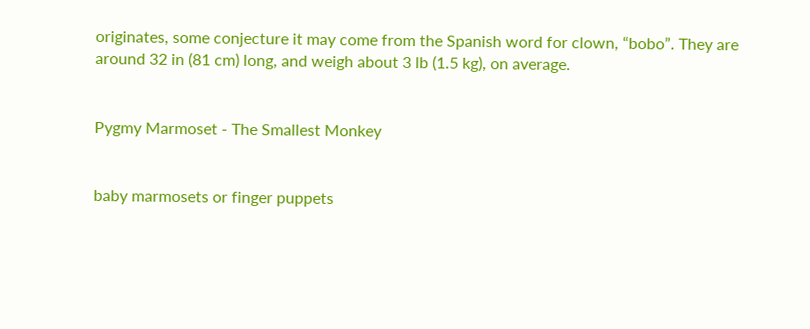originates, some conjecture it may come from the Spanish word for clown, “bobo”. They are around 32 in (81 cm) long, and weigh about 3 lb (1.5 kg), on average.


Pygmy Marmoset - The Smallest Monkey


baby marmosets or finger puppets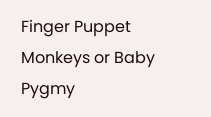Finger Puppet Monkeys or Baby Pygmy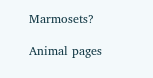Marmosets?

Animal pages